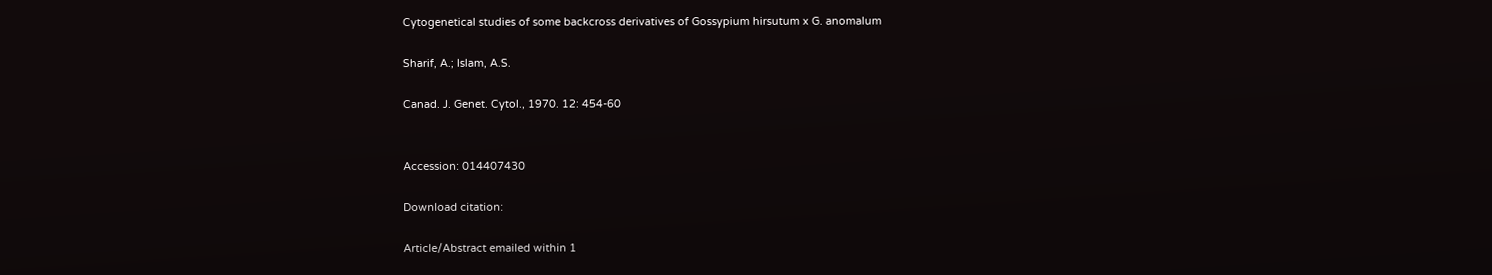Cytogenetical studies of some backcross derivatives of Gossypium hirsutum x G. anomalum

Sharif, A.; Islam, A.S.

Canad. J. Genet. Cytol., 1970. 12: 454-60


Accession: 014407430

Download citation:

Article/Abstract emailed within 1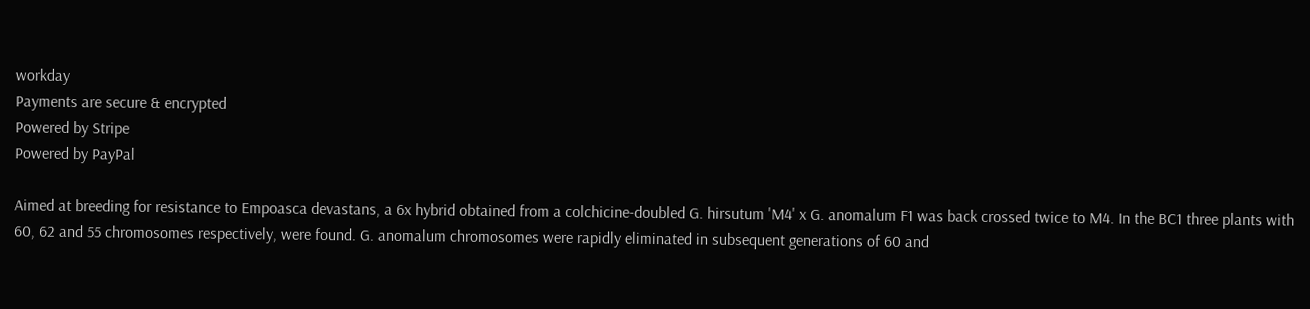workday
Payments are secure & encrypted
Powered by Stripe
Powered by PayPal

Aimed at breeding for resistance to Empoasca devastans, a 6x hybrid obtained from a colchicine-doubled G. hirsutum 'M4' x G. anomalum F1 was back crossed twice to M4. In the BC1 three plants with 60, 62 and 55 chromosomes respectively, were found. G. anomalum chromosomes were rapidly eliminated in subsequent generations of 60 and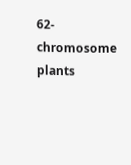62-chromosome plants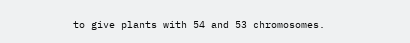to give plants with 54 and 53 chromosomes.